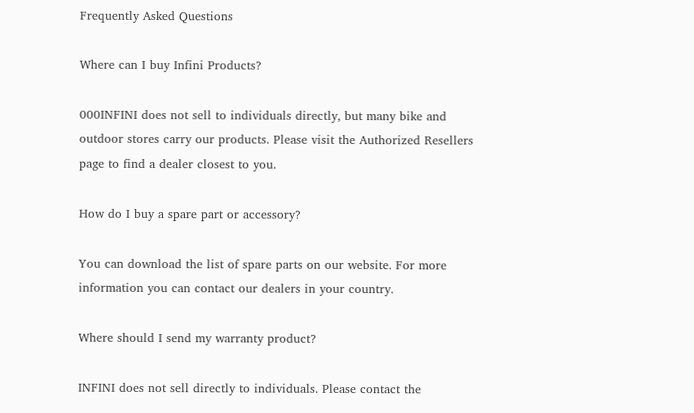Frequently Asked Questions

Where can I buy Infini Products?

000INFINI does not sell to individuals directly, but many bike and outdoor stores carry our products. Please visit the Authorized Resellers page to find a dealer closest to you.

How do I buy a spare part or accessory?

You can download the list of spare parts on our website. For more information you can contact our dealers in your country.

Where should I send my warranty product?

INFINI does not sell directly to individuals. Please contact the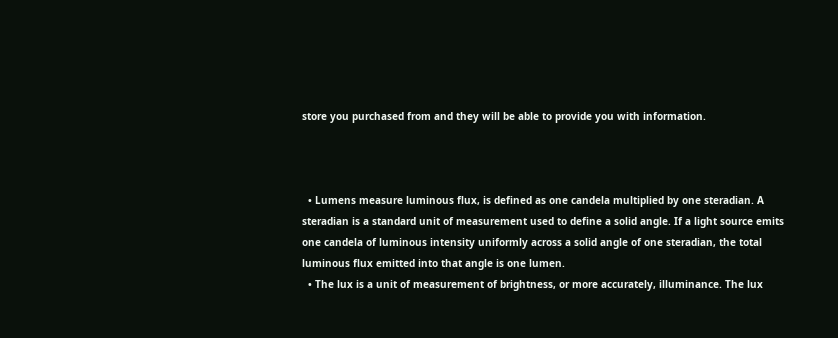store you purchased from and they will be able to provide you with information.



  • Lumens measure luminous flux, is defined as one candela multiplied by one steradian. A steradian is a standard unit of measurement used to define a solid angle. If a light source emits one candela of luminous intensity uniformly across a solid angle of one steradian, the total luminous flux emitted into that angle is one lumen.
  • The lux is a unit of measurement of brightness, or more accurately, illuminance. The lux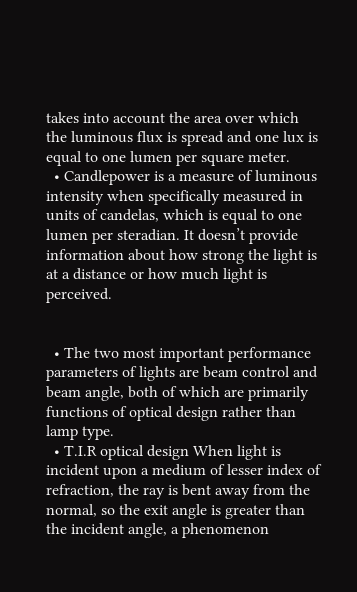takes into account the area over which the luminous flux is spread and one lux is equal to one lumen per square meter.
  • Candlepower is a measure of luminous intensity when specifically measured in units of candelas, which is equal to one lumen per steradian. It doesn’t provide information about how strong the light is at a distance or how much light is perceived.


  • The two most important performance parameters of lights are beam control and beam angle, both of which are primarily functions of optical design rather than lamp type.
  • T.I.R optical design When light is incident upon a medium of lesser index of refraction, the ray is bent away from the normal, so the exit angle is greater than the incident angle, a phenomenon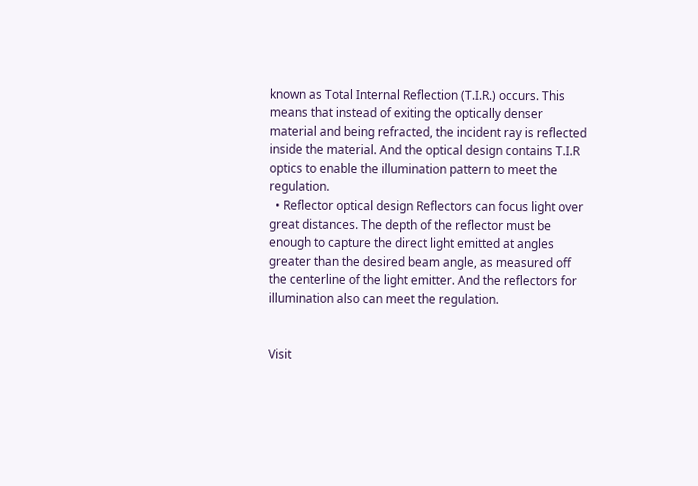known as Total Internal Reflection (T.I.R.) occurs. This means that instead of exiting the optically denser material and being refracted, the incident ray is reflected inside the material. And the optical design contains T.I.R optics to enable the illumination pattern to meet the regulation.
  • Reflector optical design Reflectors can focus light over great distances. The depth of the reflector must be enough to capture the direct light emitted at angles greater than the desired beam angle, as measured off the centerline of the light emitter. And the reflectors for illumination also can meet the regulation.


Visit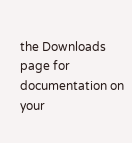the Downloads page for documentation on your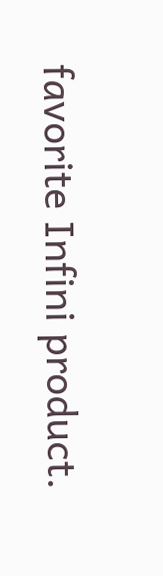favorite Infini product.